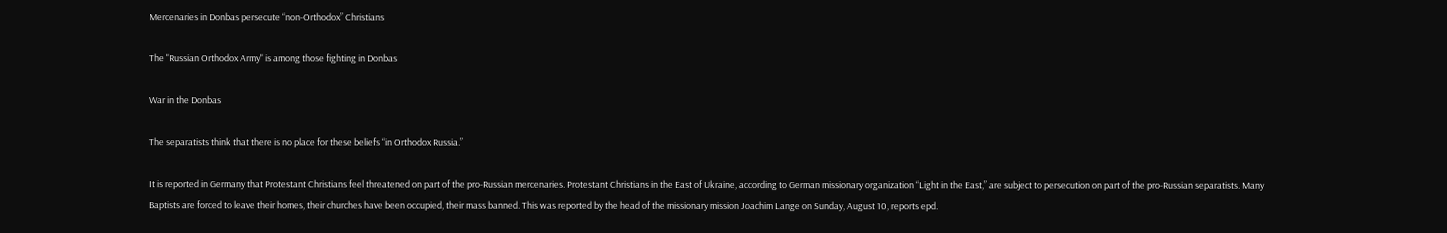Mercenaries in Donbas persecute “non-Orthodox” Christians

The "Russian Orthodox Army" is among those fighting in Donbas

War in the Donbas

The separatists think that there is no place for these beliefs “in Orthodox Russia.”

It is reported in Germany that Protestant Christians feel threatened on part of the pro-Russian mercenaries. Protestant Christians in the East of Ukraine, according to German missionary organization “Light in the East,” are subject to persecution on part of the pro-Russian separatists. Many Baptists are forced to leave their homes, their churches have been occupied, their mass banned. This was reported by the head of the missionary mission Joachim Lange on Sunday, August 10, reports epd.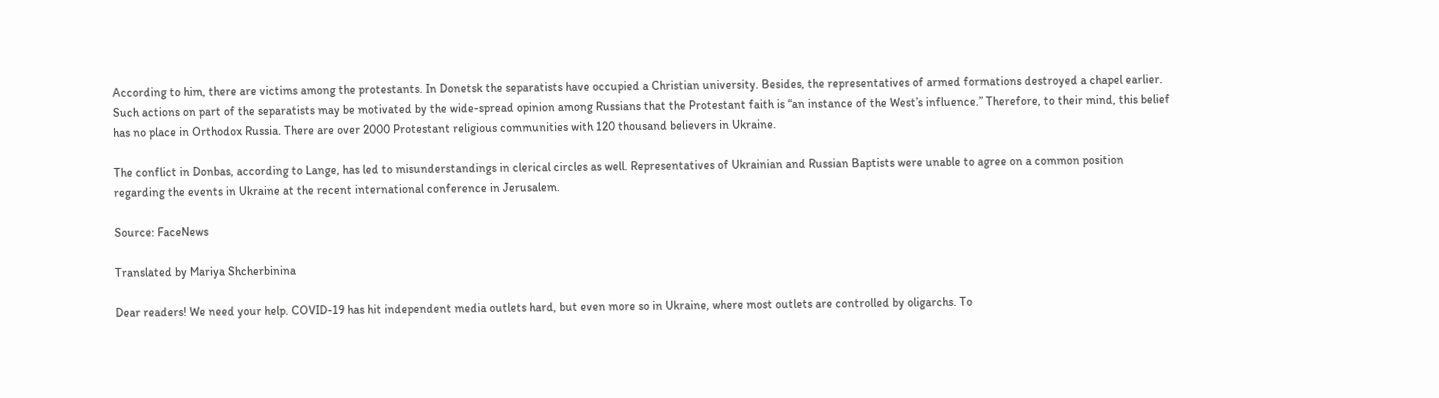According to him, there are victims among the protestants. In Donetsk the separatists have occupied a Christian university. Besides, the representatives of armed formations destroyed a chapel earlier. Such actions on part of the separatists may be motivated by the wide-spread opinion among Russians that the Protestant faith is “an instance of the West’s influence.” Therefore, to their mind, this belief has no place in Orthodox Russia. There are over 2000 Protestant religious communities with 120 thousand believers in Ukraine.

The conflict in Donbas, according to Lange, has led to misunderstandings in clerical circles as well. Representatives of Ukrainian and Russian Baptists were unable to agree on a common position regarding the events in Ukraine at the recent international conference in Jerusalem.

Source: FaceNews

Translated by Mariya Shcherbinina

Dear readers! We need your help. COVID-19 has hit independent media outlets hard, but even more so in Ukraine, where most outlets are controlled by oligarchs. To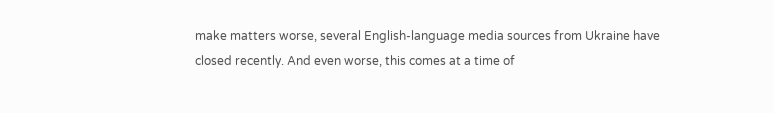make matters worse, several English-language media sources from Ukraine have closed recently. And even worse, this comes at a time of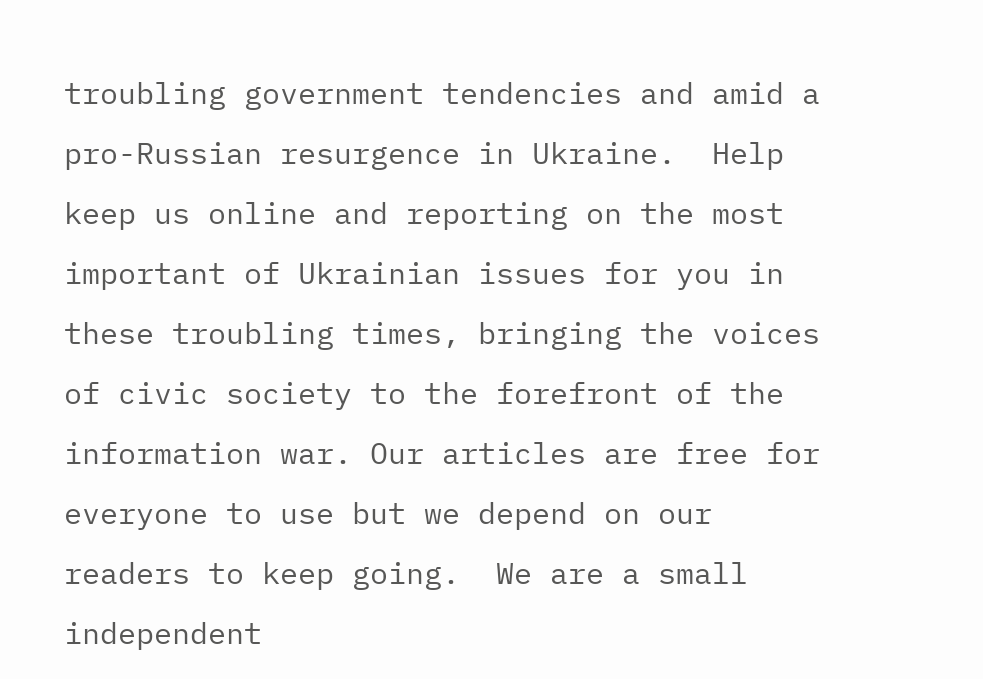troubling government tendencies and amid a pro-Russian resurgence in Ukraine.  Help keep us online and reporting on the most important of Ukrainian issues for you in these troubling times, bringing the voices of civic society to the forefront of the information war. Our articles are free for everyone to use but we depend on our readers to keep going.  We are a small independent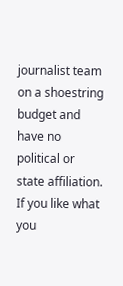journalist team on a shoestring budget and have no political or state affiliation. If you like what you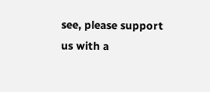see, please support us with a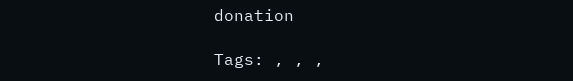donation

Tags: , , ,